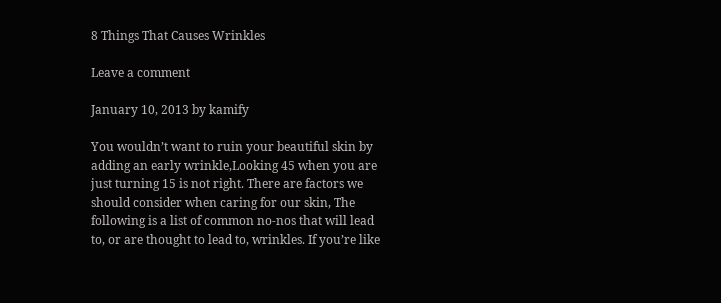8 Things That Causes Wrinkles

Leave a comment

January 10, 2013 by kamify

You wouldn’t want to ruin your beautiful skin by adding an early wrinkle,Looking 45 when you are just turning 15 is not right. There are factors we should consider when caring for our skin, The following is a list of common no-nos that will lead to, or are thought to lead to, wrinkles. If you’re like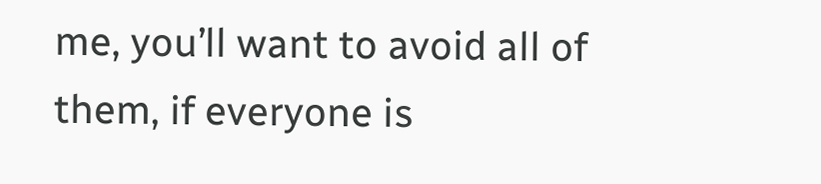me, you’ll want to avoid all of them, if everyone is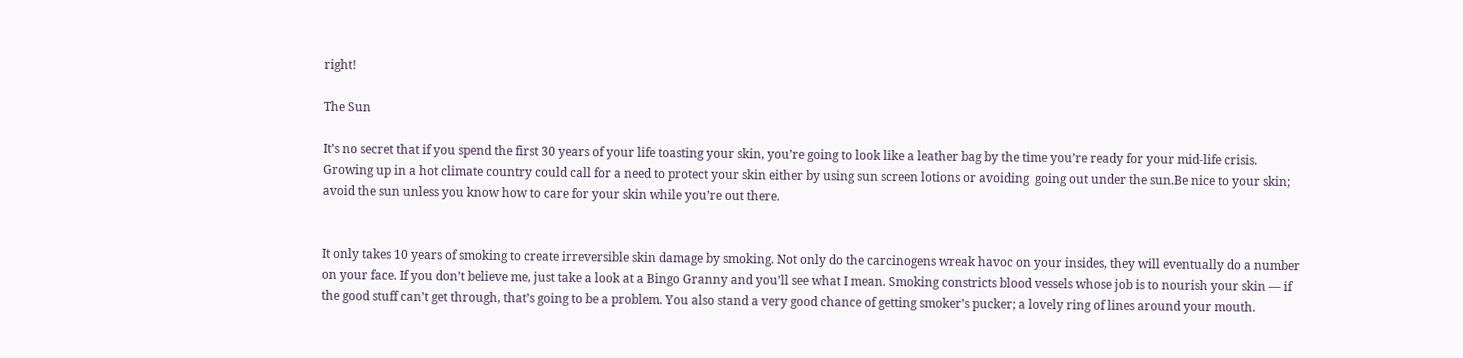right!

The Sun

It’s no secret that if you spend the first 30 years of your life toasting your skin, you’re going to look like a leather bag by the time you’re ready for your mid-life crisis. Growing up in a hot climate country could call for a need to protect your skin either by using sun screen lotions or avoiding  going out under the sun.Be nice to your skin; avoid the sun unless you know how to care for your skin while you’re out there.


It only takes 10 years of smoking to create irreversible skin damage by smoking. Not only do the carcinogens wreak havoc on your insides, they will eventually do a number on your face. If you don’t believe me, just take a look at a Bingo Granny and you’ll see what I mean. Smoking constricts blood vessels whose job is to nourish your skin — if the good stuff can’t get through, that’s going to be a problem. You also stand a very good chance of getting smoker’s pucker; a lovely ring of lines around your mouth.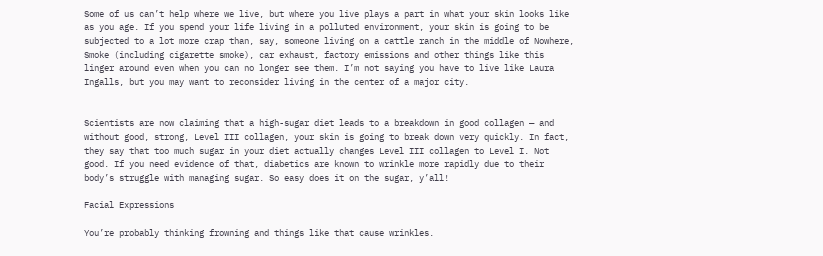Some of us can’t help where we live, but where you live plays a part in what your skin looks like as you age. If you spend your life living in a polluted environment, your skin is going to be subjected to a lot more crap than, say, someone living on a cattle ranch in the middle of Nowhere, Smoke (including cigarette smoke), car exhaust, factory emissions and other things like this linger around even when you can no longer see them. I’m not saying you have to live like Laura Ingalls, but you may want to reconsider living in the center of a major city.


Scientists are now claiming that a high-sugar diet leads to a breakdown in good collagen — and without good, strong, Level III collagen, your skin is going to break down very quickly. In fact, they say that too much sugar in your diet actually changes Level III collagen to Level I. Not good. If you need evidence of that, diabetics are known to wrinkle more rapidly due to their body’s struggle with managing sugar. So easy does it on the sugar, y’all!

Facial Expressions

You’re probably thinking frowning and things like that cause wrinkles.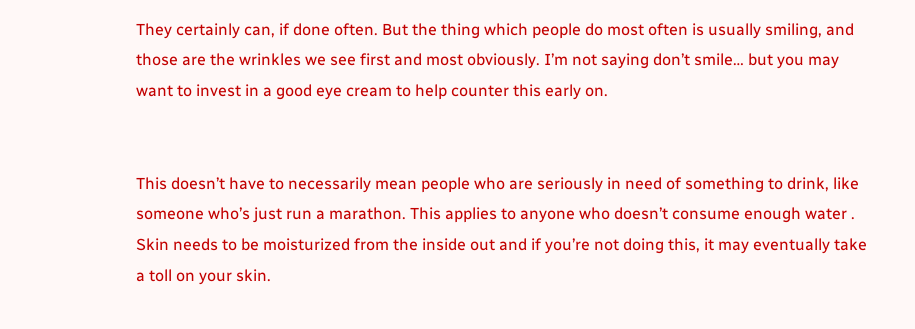They certainly can, if done often. But the thing which people do most often is usually smiling, and those are the wrinkles we see first and most obviously. I’m not saying don’t smile… but you may want to invest in a good eye cream to help counter this early on.


This doesn’t have to necessarily mean people who are seriously in need of something to drink, like someone who’s just run a marathon. This applies to anyone who doesn’t consume enough water . Skin needs to be moisturized from the inside out and if you’re not doing this, it may eventually take a toll on your skin.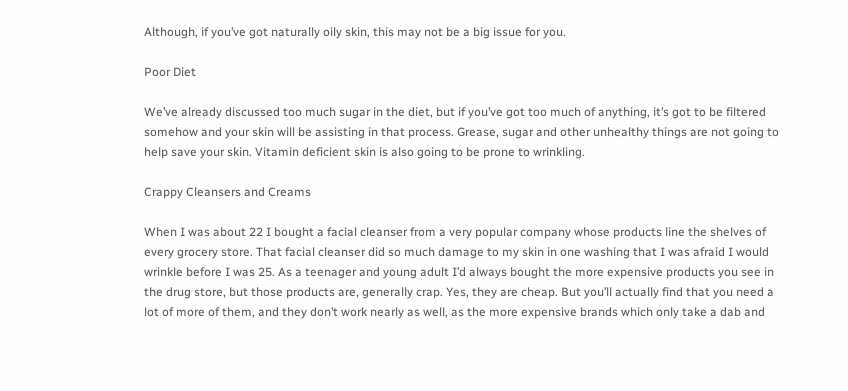Although, if you’ve got naturally oily skin, this may not be a big issue for you.

Poor Diet

We’ve already discussed too much sugar in the diet, but if you’ve got too much of anything, it’s got to be filtered somehow and your skin will be assisting in that process. Grease, sugar and other unhealthy things are not going to help save your skin. Vitamin deficient skin is also going to be prone to wrinkling.

Crappy Cleansers and Creams

When I was about 22 I bought a facial cleanser from a very popular company whose products line the shelves of every grocery store. That facial cleanser did so much damage to my skin in one washing that I was afraid I would wrinkle before I was 25. As a teenager and young adult I’d always bought the more expensive products you see in the drug store, but those products are, generally crap. Yes, they are cheap. But you’ll actually find that you need a lot of more of them, and they don’t work nearly as well, as the more expensive brands which only take a dab and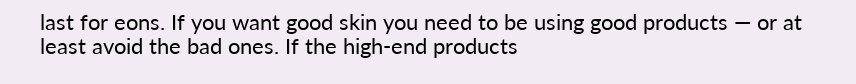last for eons. If you want good skin you need to be using good products — or at least avoid the bad ones. If the high-end products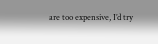are too expensive, I’d try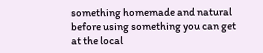something homemade and natural before using something you can get at the local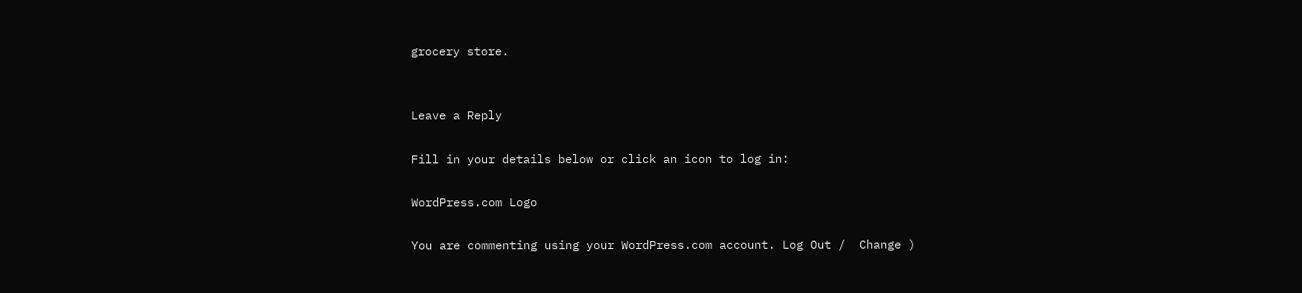grocery store.


Leave a Reply

Fill in your details below or click an icon to log in:

WordPress.com Logo

You are commenting using your WordPress.com account. Log Out /  Change )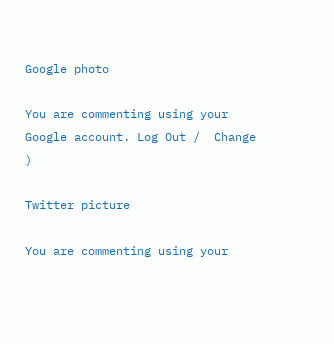Google photo

You are commenting using your Google account. Log Out /  Change )

Twitter picture

You are commenting using your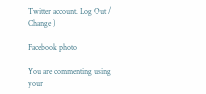Twitter account. Log Out /  Change )

Facebook photo

You are commenting using your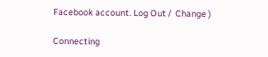Facebook account. Log Out /  Change )

Connecting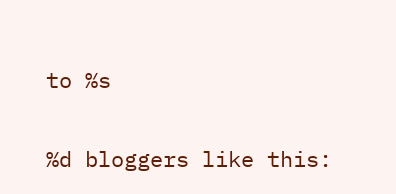to %s

%d bloggers like this: